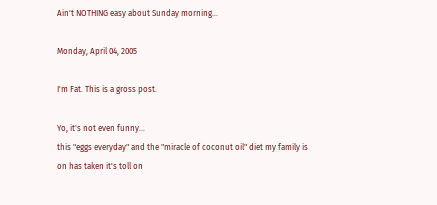Ain't NOTHING easy about Sunday morning...

Monday, April 04, 2005

I'm Fat. This is a gross post.

Yo, it's not even funny...
this "eggs everyday" and the "miracle of coconut oil" diet my family is on has taken it's toll on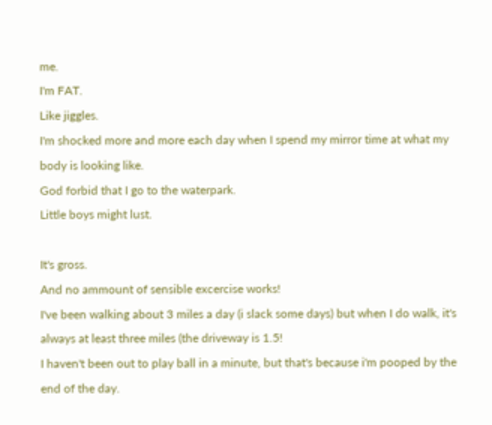me.
I'm FAT.
Like jiggles.
I'm shocked more and more each day when I spend my mirror time at what my body is looking like.
God forbid that I go to the waterpark.
Little boys might lust.

It's gross.
And no ammount of sensible excercise works!
I've been walking about 3 miles a day (i slack some days) but when I do walk, it's always at least three miles (the driveway is 1.5!
I haven't been out to play ball in a minute, but that's because i'm pooped by the end of the day.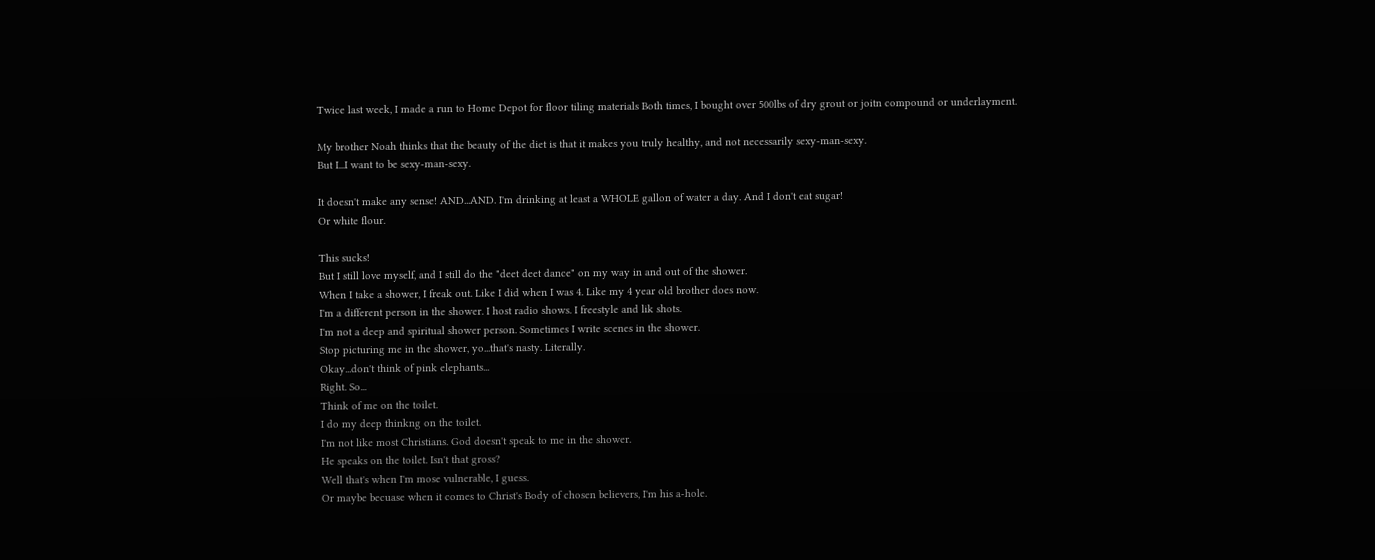Twice last week, I made a run to Home Depot for floor tiling materials Both times, I bought over 500lbs of dry grout or joitn compound or underlayment.

My brother Noah thinks that the beauty of the diet is that it makes you truly healthy, and not necessarily sexy-man-sexy.
But I...I want to be sexy-man-sexy.

It doesn't make any sense! AND...AND. I'm drinking at least a WHOLE gallon of water a day. And I don't eat sugar!
Or white flour.

This sucks!
But I still love myself, and I still do the "deet deet dance" on my way in and out of the shower.
When I take a shower, I freak out. Like I did when I was 4. Like my 4 year old brother does now.
I'm a different person in the shower. I host radio shows. I freestyle and lik shots.
I'm not a deep and spiritual shower person. Sometimes I write scenes in the shower.
Stop picturing me in the shower, yo...that's nasty. Literally.
Okay...don't think of pink elephants...
Right. So...
Think of me on the toilet.
I do my deep thinkng on the toilet.
I'm not like most Christians. God doesn't speak to me in the shower.
He speaks on the toilet. Isn't that gross?
Well that's when I'm mose vulnerable, I guess.
Or maybe becuase when it comes to Christ's Body of chosen believers, I'm his a-hole.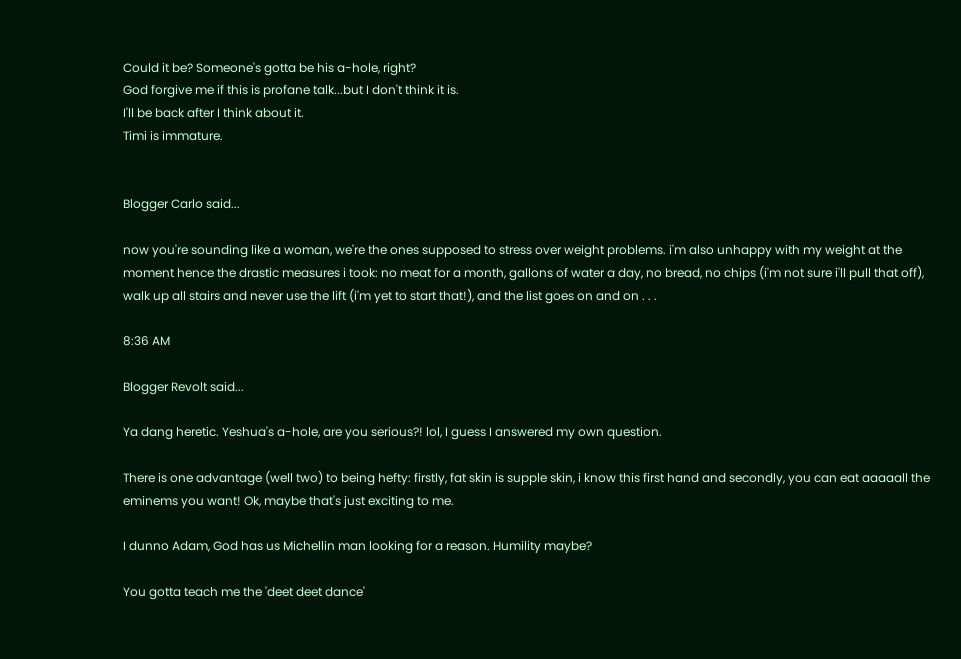Could it be? Someone's gotta be his a-hole, right?
God forgive me if this is profane talk...but I don't think it is.
I'll be back after I think about it.
Timi is immature.


Blogger Carlo said...

now you're sounding like a woman, we're the ones supposed to stress over weight problems. i'm also unhappy with my weight at the moment hence the drastic measures i took: no meat for a month, gallons of water a day, no bread, no chips (i'm not sure i'll pull that off), walk up all stairs and never use the lift (i'm yet to start that!), and the list goes on and on . . .

8:36 AM

Blogger Revolt said...

Ya dang heretic. Yeshua's a-hole, are you serious?! lol, I guess I answered my own question.

There is one advantage (well two) to being hefty: firstly, fat skin is supple skin, i know this first hand and secondly, you can eat aaaaall the eminems you want! Ok, maybe that's just exciting to me.

I dunno Adam, God has us Michellin man looking for a reason. Humility maybe?

You gotta teach me the 'deet deet dance'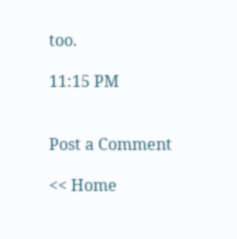too.

11:15 PM


Post a Comment

<< Home